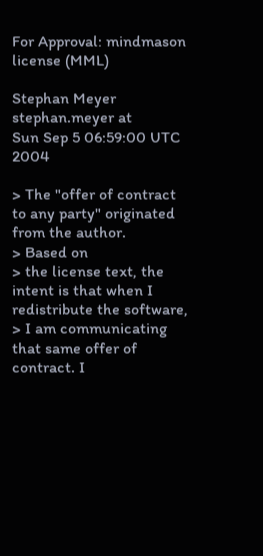For Approval: mindmason license (MML)

Stephan Meyer stephan.meyer at
Sun Sep 5 06:59:00 UTC 2004

> The "offer of contract to any party" originated from the author.
> Based on
> the license text, the intent is that when I redistribute the software,
> I am communicating that same offer of contract. I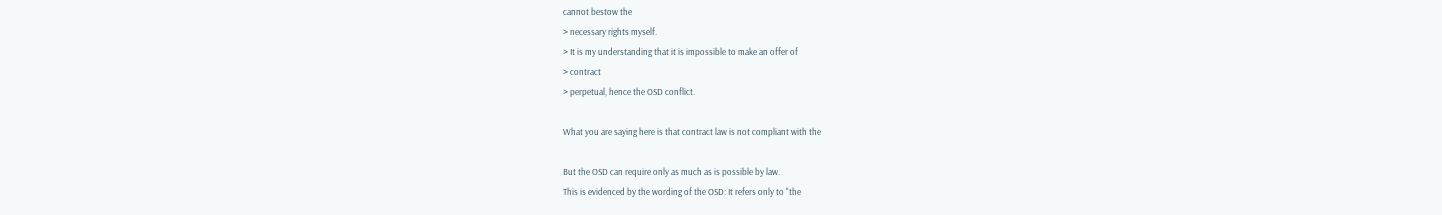cannot bestow the
> necessary rights myself.
> It is my understanding that it is impossible to make an offer of
> contract
> perpetual, hence the OSD conflict.

What you are saying here is that contract law is not compliant with the

But the OSD can require only as much as is possible by law.
This is evidenced by the wording of the OSD: It refers only to "the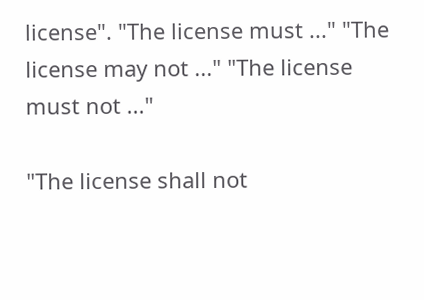license". "The license must ..." "The license may not ..." "The license
must not ..."

"The license shall not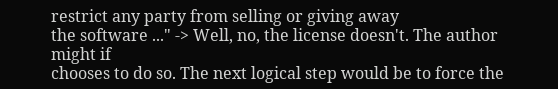restrict any party from selling or giving away
the software ..." -> Well, no, the license doesn't. The author might if
chooses to do so. The next logical step would be to force the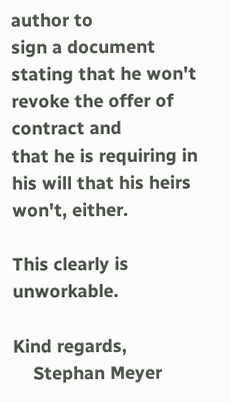author to
sign a document stating that he won't revoke the offer of contract and
that he is requiring in his will that his heirs won't, either.

This clearly is unworkable.

Kind regards,
    Stephan Meyer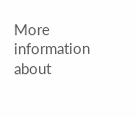More information about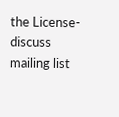the License-discuss mailing list